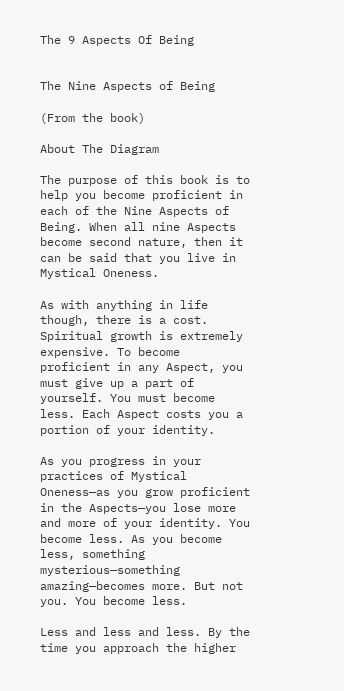The 9 Aspects Of Being


The Nine Aspects of Being

(From the book)

About The Diagram

The purpose of this book is to help you become proficient in each of the Nine Aspects of Being. When all nine Aspects become second nature, then it can be said that you live in Mystical Oneness.

As with anything in life though, there is a cost. Spiritual growth is extremely expensive. To become proficient in any Aspect, you must give up a part of yourself. You must become less. Each Aspect costs you a portion of your identity.

As you progress in your practices of Mystical Oneness—as you grow proficient in the Aspects—you lose more and more of your identity. You become less. As you become less, something mysterious—something amazing—becomes more. But not you. You become less.

Less and less and less. By the time you approach the higher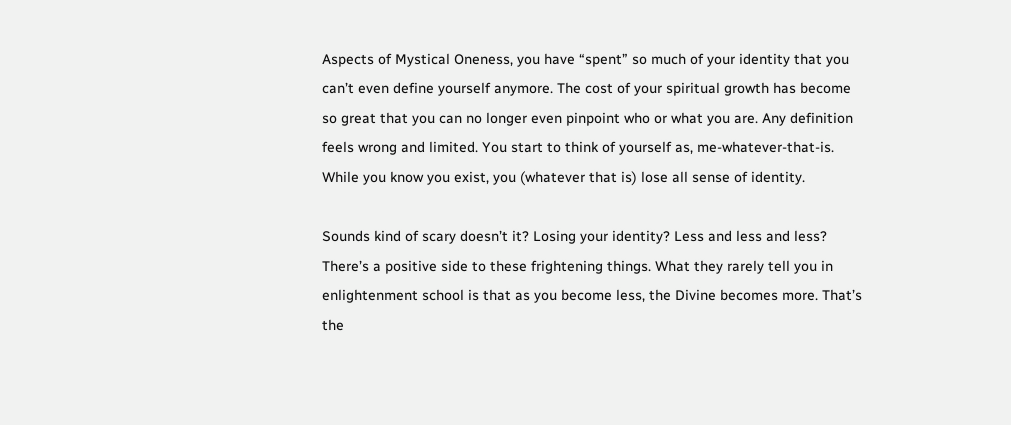Aspects of Mystical Oneness, you have “spent” so much of your identity that you can’t even define yourself anymore. The cost of your spiritual growth has become so great that you can no longer even pinpoint who or what you are. Any definition feels wrong and limited. You start to think of yourself as, me-whatever-that-is. While you know you exist, you (whatever that is) lose all sense of identity.

Sounds kind of scary doesn’t it? Losing your identity? Less and less and less? There’s a positive side to these frightening things. What they rarely tell you in enlightenment school is that as you become less, the Divine becomes more. That’s the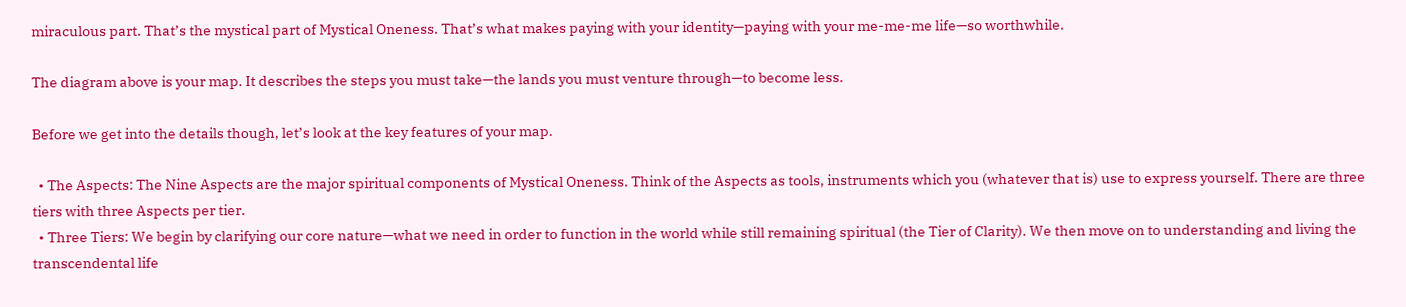miraculous part. That’s the mystical part of Mystical Oneness. That’s what makes paying with your identity—paying with your me-me-me life—so worthwhile.

The diagram above is your map. It describes the steps you must take—the lands you must venture through—to become less.

Before we get into the details though, let’s look at the key features of your map.

  • The Aspects: The Nine Aspects are the major spiritual components of Mystical Oneness. Think of the Aspects as tools, instruments which you (whatever that is) use to express yourself. There are three tiers with three Aspects per tier.
  • Three Tiers: We begin by clarifying our core nature—what we need in order to function in the world while still remaining spiritual (the Tier of Clarity). We then move on to understanding and living the transcendental life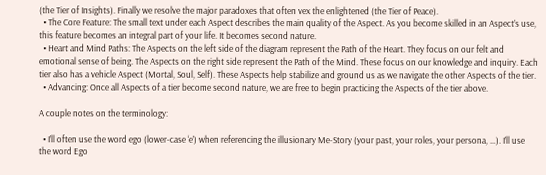(the Tier of Insights). Finally we resolve the major paradoxes that often vex the enlightened (the Tier of Peace).
  • The Core Feature: The small text under each Aspect describes the main quality of the Aspect. As you become skilled in an Aspect’s use, this feature becomes an integral part of your life. It becomes second nature.
  • Heart and Mind Paths: The Aspects on the left side of the diagram represent the Path of the Heart. They focus on our felt and emotional sense of being. The Aspects on the right side represent the Path of the Mind. These focus on our knowledge and inquiry. Each tier also has a vehicle Aspect (Mortal, Soul, Self). These Aspects help stabilize and ground us as we navigate the other Aspects of the tier.
  • Advancing: Once all Aspects of a tier become second nature, we are free to begin practicing the Aspects of the tier above.

A couple notes on the terminology:

  • I’ll often use the word ego (lower-case ‘e’) when referencing the illusionary Me-Story (your past, your roles, your persona, …). I’ll use the word Ego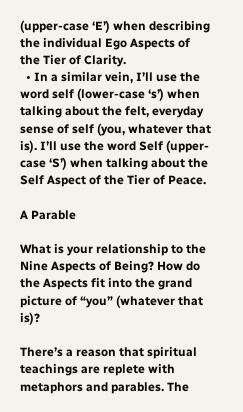(upper-case ‘E’) when describing the individual Ego Aspects of the Tier of Clarity.
  • In a similar vein, I’ll use the word self (lower-case ‘s’) when talking about the felt, everyday sense of self (you, whatever that is). I’ll use the word Self (upper-case ‘S’) when talking about the Self Aspect of the Tier of Peace.

A Parable

What is your relationship to the Nine Aspects of Being? How do the Aspects fit into the grand picture of “you” (whatever that is)?

There’s a reason that spiritual teachings are replete with metaphors and parables. The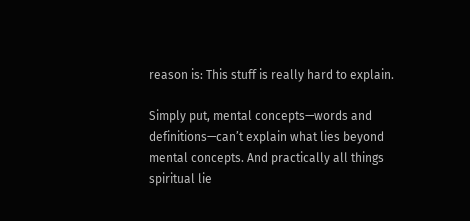reason is: This stuff is really hard to explain.

Simply put, mental concepts—words and definitions—can’t explain what lies beyond mental concepts. And practically all things spiritual lie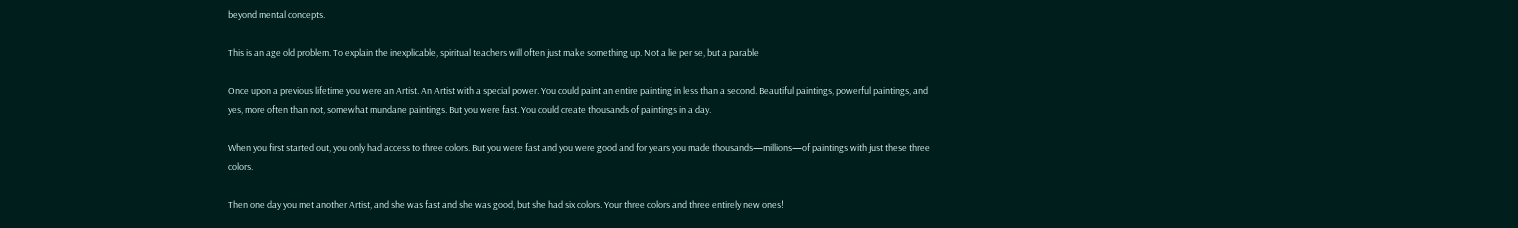beyond mental concepts.

This is an age old problem. To explain the inexplicable, spiritual teachers will often just make something up. Not a lie per se, but a parable

Once upon a previous lifetime you were an Artist. An Artist with a special power. You could paint an entire painting in less than a second. Beautiful paintings, powerful paintings, and yes, more often than not, somewhat mundane paintings. But you were fast. You could create thousands of paintings in a day.

When you first started out, you only had access to three colors. But you were fast and you were good and for years you made thousands—millions—of paintings with just these three colors.

Then one day you met another Artist, and she was fast and she was good, but she had six colors. Your three colors and three entirely new ones!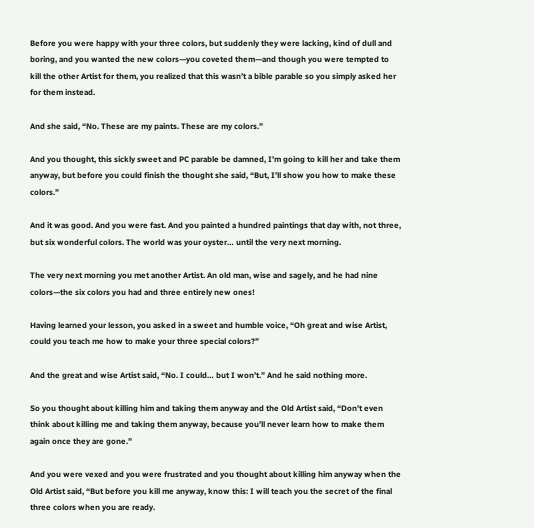Before you were happy with your three colors, but suddenly they were lacking, kind of dull and boring, and you wanted the new colors—you coveted them—and though you were tempted to kill the other Artist for them, you realized that this wasn’t a bible parable so you simply asked her for them instead.

And she said, “No. These are my paints. These are my colors.”

And you thought, this sickly sweet and PC parable be damned, I’m going to kill her and take them anyway, but before you could finish the thought she said, “But, I’ll show you how to make these colors.”

And it was good. And you were fast. And you painted a hundred paintings that day with, not three, but six wonderful colors. The world was your oyster… until the very next morning.

The very next morning you met another Artist. An old man, wise and sagely, and he had nine colors—the six colors you had and three entirely new ones!

Having learned your lesson, you asked in a sweet and humble voice, “Oh great and wise Artist, could you teach me how to make your three special colors?”

And the great and wise Artist said, “No. I could… but I won’t.” And he said nothing more.

So you thought about killing him and taking them anyway and the Old Artist said, “Don’t even think about killing me and taking them anyway, because you’ll never learn how to make them again once they are gone.”

And you were vexed and you were frustrated and you thought about killing him anyway when the Old Artist said, “But before you kill me anyway, know this: I will teach you the secret of the final three colors when you are ready.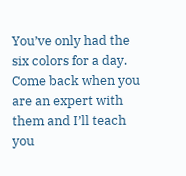You’ve only had the six colors for a day. Come back when you are an expert with them and I’ll teach you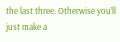the last three. Otherwise you’ll just make a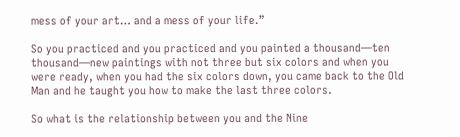mess of your art… and a mess of your life.”

So you practiced and you practiced and you painted a thousand—ten thousand—new paintings with not three but six colors and when you were ready, when you had the six colors down, you came back to the Old Man and he taught you how to make the last three colors.

So what is the relationship between you and the Nine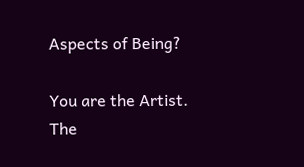Aspects of Being?

You are the Artist. The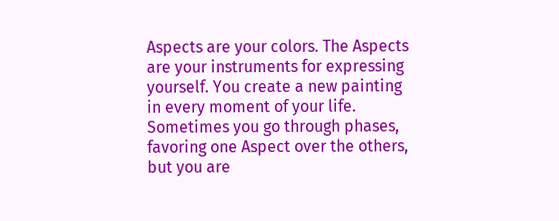Aspects are your colors. The Aspects are your instruments for expressing yourself. You create a new painting in every moment of your life. Sometimes you go through phases, favoring one Aspect over the others, but you are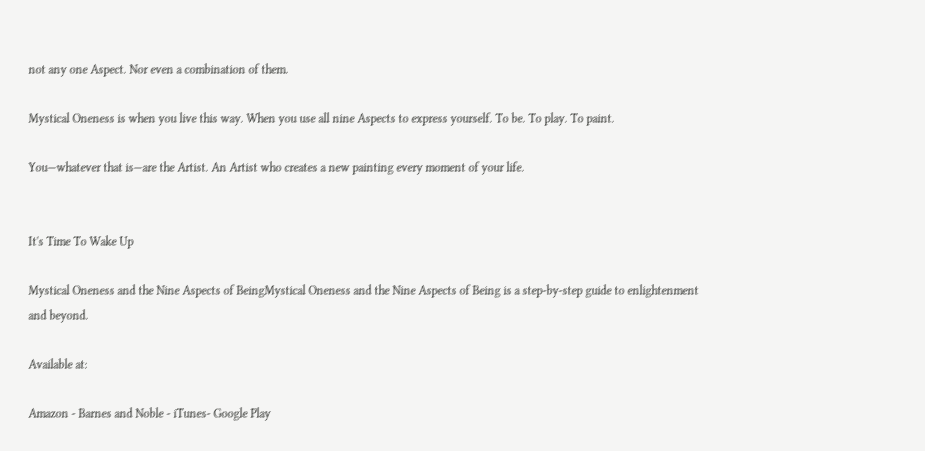not any one Aspect. Nor even a combination of them.

Mystical Oneness is when you live this way. When you use all nine Aspects to express yourself. To be. To play. To paint.

You—whatever that is—are the Artist. An Artist who creates a new painting every moment of your life.


It's Time To Wake Up

Mystical Oneness and the Nine Aspects of BeingMystical Oneness and the Nine Aspects of Being is a step-by-step guide to enlightenment and beyond.

Available at:

Amazon - Barnes and Noble - iTunes- Google Play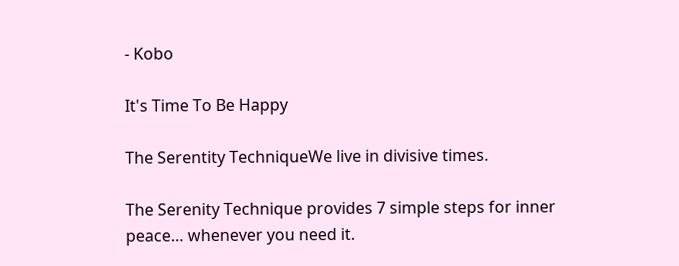- Kobo

It's Time To Be Happy

The Serentity TechniqueWe live in divisive times.

The Serenity Technique provides 7 simple steps for inner peace… whenever you need it.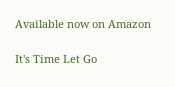Available now on Amazon

It's Time Let Go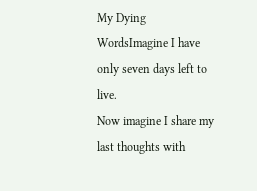My Dying WordsImagine I have only seven days left to live.
Now imagine I share my last thoughts with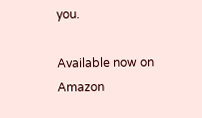you.

Available now on Amazon